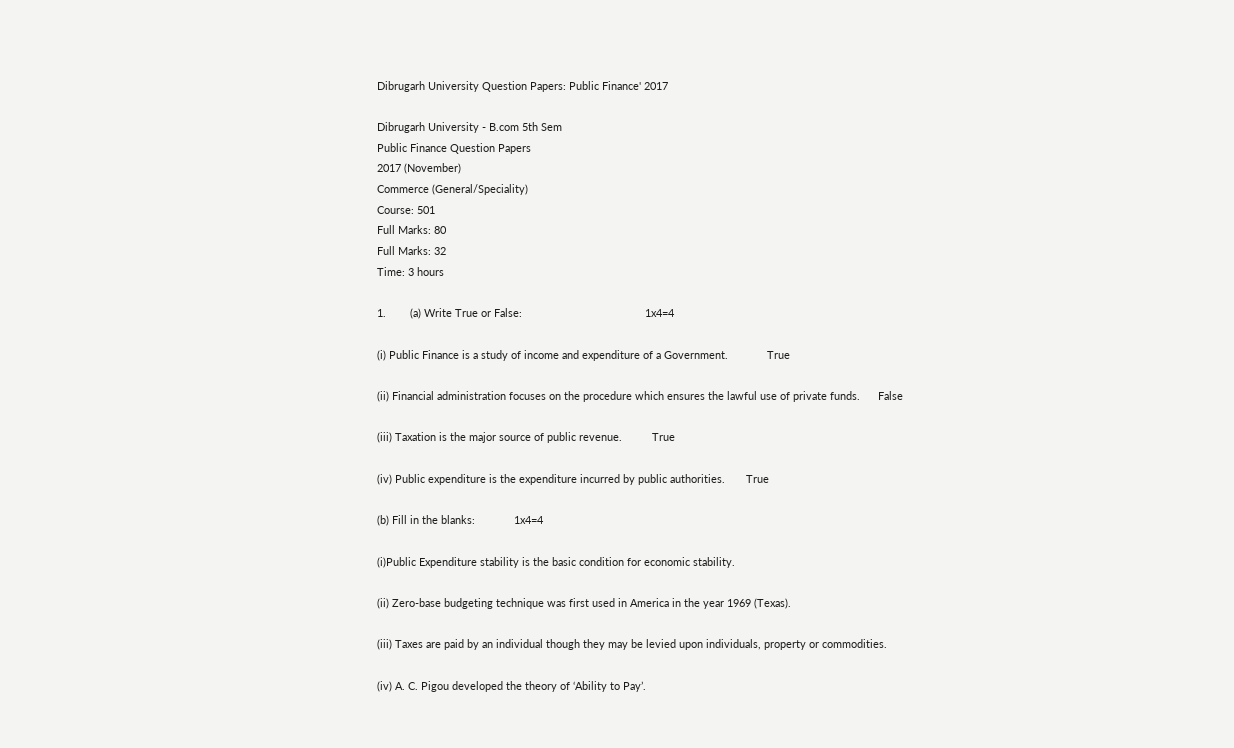Dibrugarh University Question Papers: Public Finance' 2017

Dibrugarh University - B.com 5th Sem
Public Finance Question Papers
2017 (November)
Commerce (General/Speciality)
Course: 501
Full Marks: 80
Full Marks: 32
Time: 3 hours

1.        (a) Write True or False:                                         1x4=4

(i) Public Finance is a study of income and expenditure of a Government.             True

(ii) Financial administration focuses on the procedure which ensures the lawful use of private funds.      False

(iii) Taxation is the major source of public revenue.          True

(iv) Public expenditure is the expenditure incurred by public authorities.       True

(b) Fill in the blanks:             1x4=4

(i)Public Expenditure stability is the basic condition for economic stability.

(ii) Zero-base budgeting technique was first used in America in the year 1969 (Texas).

(iii) Taxes are paid by an individual though they may be levied upon individuals, property or commodities.

(iv) A. C. Pigou developed the theory of ‘Ability to Pay’.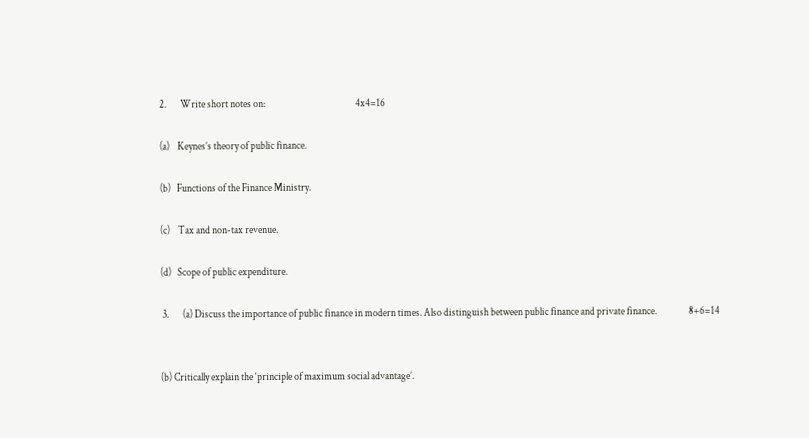2.       Write short notes on:                                             4x4=16

(a)    Keynes’s theory of public finance.

(b)   Functions of the Finance Ministry.

(c)    Tax and non-tax revenue.

(d)   Scope of public expenditure.

 3.       (a) Discuss the importance of public finance in modern times. Also distinguish between public finance and private finance.                8+6=14


(b) Critically explain the ‘principle of maximum social advantage’.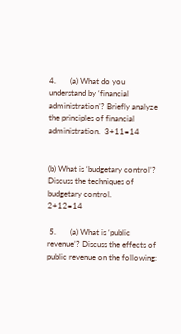4.       (a) What do you understand by ‘financial administration’? Briefly analyze the principles of financial administration.  3+11=14


(b) What is ‘budgetary control’? Discuss the techniques of budgetary control.                    2+12=14

 5.       (a) What is ‘public revenue’? Discuss the effects of public revenue on the following: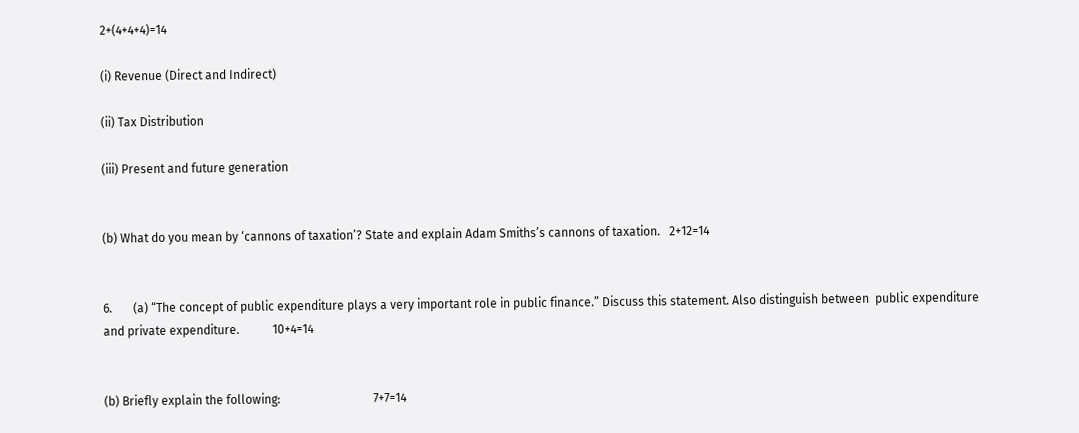2+(4+4+4)=14

(i) Revenue (Direct and Indirect)

(ii) Tax Distribution

(iii) Present and future generation


(b) What do you mean by ‘cannons of taxation’? State and explain Adam Smiths’s cannons of taxation.   2+12=14


6.       (a) “The concept of public expenditure plays a very important role in public finance.” Discuss this statement. Also distinguish between  public expenditure and private expenditure.           10+4=14


(b) Briefly explain the following:                               7+7=14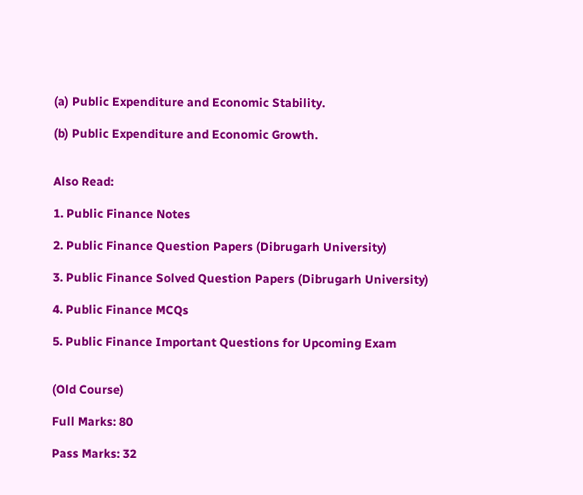(a) Public Expenditure and Economic Stability.

(b) Public Expenditure and Economic Growth.


Also Read:

1. Public Finance Notes

2. Public Finance Question Papers (Dibrugarh University)

3. Public Finance Solved Question Papers (Dibrugarh University)

4. Public Finance MCQs

5. Public Finance Important Questions for Upcoming Exam


(Old Course)

Full Marks: 80

Pass Marks: 32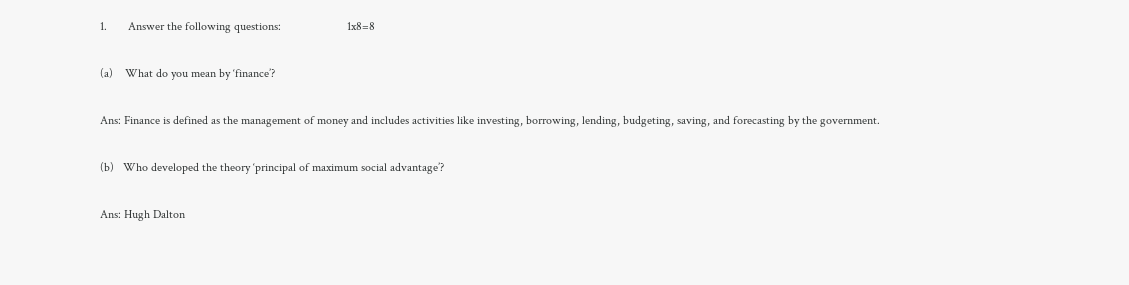1.       Answer the following questions:                      1x8=8

(a)    What do you mean by ‘finance’?

Ans: Finance is defined as the management of money and includes activities like investing, borrowing, lending, budgeting, saving, and forecasting by the government.

(b)   Who developed the theory ‘principal of maximum social advantage’?

Ans: Hugh Dalton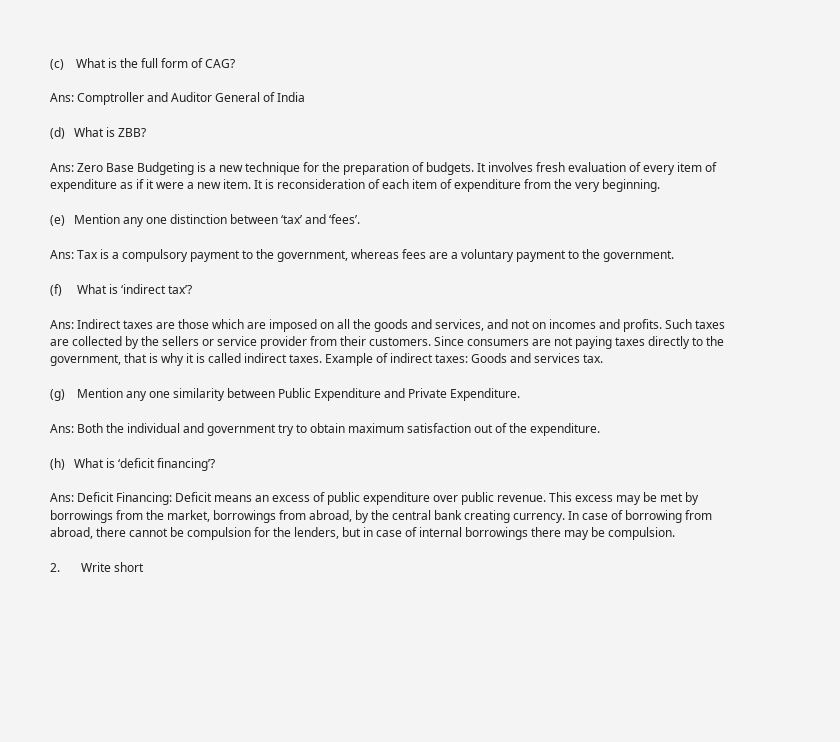(c)    What is the full form of CAG?

Ans: Comptroller and Auditor General of India

(d)   What is ZBB?

Ans: Zero Base Budgeting is a new technique for the preparation of budgets. It involves fresh evaluation of every item of expenditure as if it were a new item. It is reconsideration of each item of expenditure from the very beginning.

(e)   Mention any one distinction between ‘tax’ and ‘fees’.

Ans: Tax is a compulsory payment to the government, whereas fees are a voluntary payment to the government.

(f)     What is ‘indirect tax’?

Ans: Indirect taxes are those which are imposed on all the goods and services, and not on incomes and profits. Such taxes are collected by the sellers or service provider from their customers. Since consumers are not paying taxes directly to the government, that is why it is called indirect taxes. Example of indirect taxes: Goods and services tax.

(g)    Mention any one similarity between Public Expenditure and Private Expenditure.

Ans: Both the individual and government try to obtain maximum satisfaction out of the expenditure.

(h)   What is ‘deficit financing’?

Ans: Deficit Financing: Deficit means an excess of public expenditure over public revenue. This excess may be met by borrowings from the market, borrowings from abroad, by the central bank creating currency. In case of borrowing from abroad, there cannot be compulsion for the lenders, but in case of internal borrowings there may be compulsion.

2.       Write short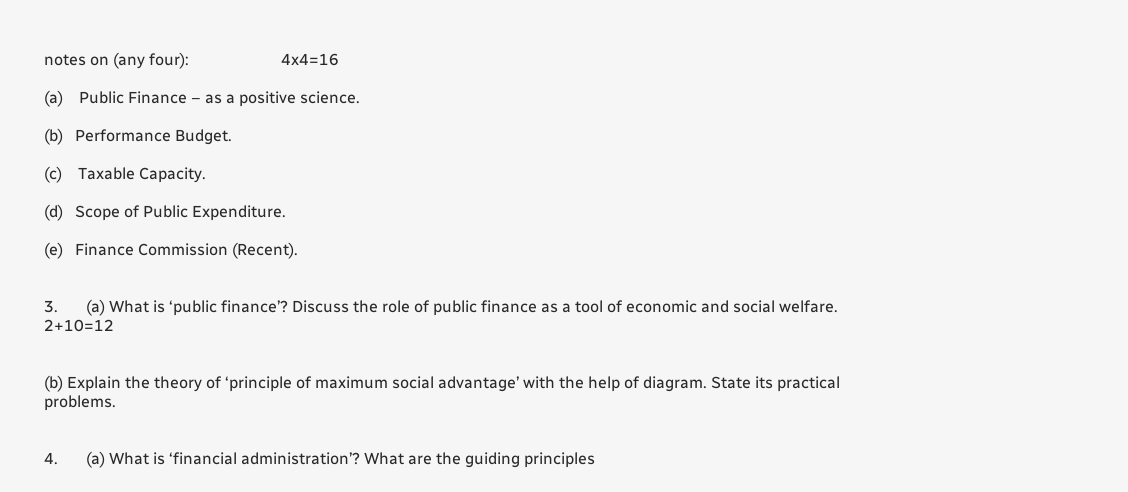notes on (any four):                       4x4=16

(a)    Public Finance – as a positive science.

(b)   Performance Budget.

(c)    Taxable Capacity.

(d)   Scope of Public Expenditure.

(e)   Finance Commission (Recent).


3.       (a) What is ‘public finance’? Discuss the role of public finance as a tool of economic and social welfare.   2+10=12


(b) Explain the theory of ‘principle of maximum social advantage’ with the help of diagram. State its practical problems.


4.       (a) What is ‘financial administration’? What are the guiding principles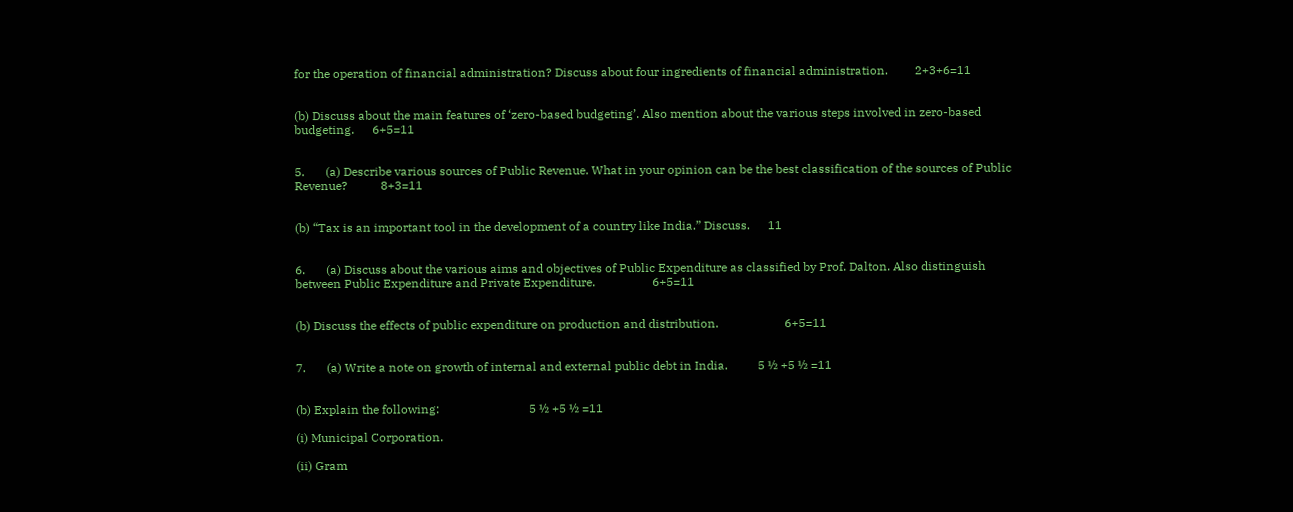for the operation of financial administration? Discuss about four ingredients of financial administration.         2+3+6=11


(b) Discuss about the main features of ‘zero-based budgeting’. Also mention about the various steps involved in zero-based budgeting.      6+5=11


5.       (a) Describe various sources of Public Revenue. What in your opinion can be the best classification of the sources of Public Revenue?           8+3=11


(b) “Tax is an important tool in the development of a country like India.” Discuss.      11


6.       (a) Discuss about the various aims and objectives of Public Expenditure as classified by Prof. Dalton. Also distinguish between Public Expenditure and Private Expenditure.                   6+5=11


(b) Discuss the effects of public expenditure on production and distribution.                      6+5=11


7.       (a) Write a note on growth of internal and external public debt in India.          5 ½ +5 ½ =11


(b) Explain the following:                              5 ½ +5 ½ =11

(i) Municipal Corporation.

(ii) Gram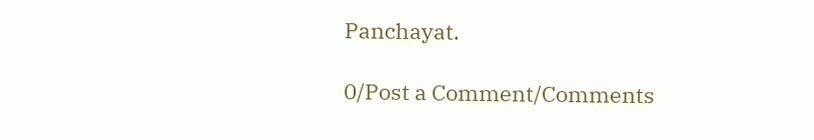Panchayat.

0/Post a Comment/Comments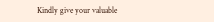Kindly give your valuable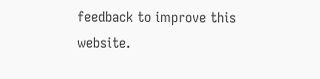feedback to improve this website.